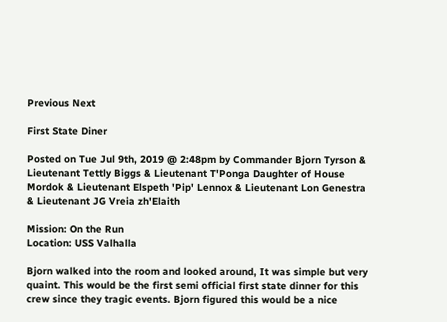Previous Next

First State Diner

Posted on Tue Jul 9th, 2019 @ 2:48pm by Commander Bjorn Tyrson & Lieutenant Tettly Biggs & Lieutenant T'Ponga Daughter of House Mordok & Lieutenant Elspeth 'Pip' Lennox & Lieutenant Lon Genestra & Lieutenant JG Vreia zh'Elaith

Mission: On the Run
Location: USS Valhalla

Bjorn walked into the room and looked around, It was simple but very quaint. This would be the first semi official first state dinner for this crew since they tragic events. Bjorn figured this would be a nice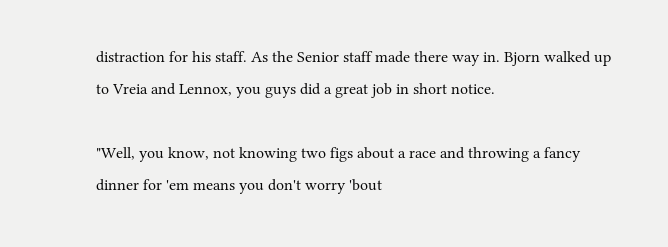distraction for his staff. As the Senior staff made there way in. Bjorn walked up to Vreia and Lennox, you guys did a great job in short notice.

"Well, you know, not knowing two figs about a race and throwing a fancy dinner for 'em means you don't worry 'bout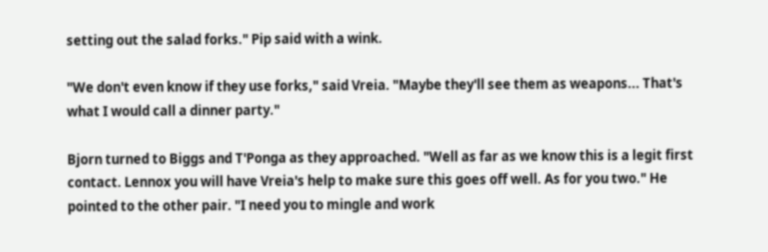setting out the salad forks." Pip said with a wink.

"We don't even know if they use forks," said Vreia. "Maybe they'll see them as weapons... That's what I would call a dinner party."

Bjorn turned to Biggs and T'Ponga as they approached. "Well as far as we know this is a legit first contact. Lennox you will have Vreia's help to make sure this goes off well. As for you two." He pointed to the other pair. "I need you to mingle and work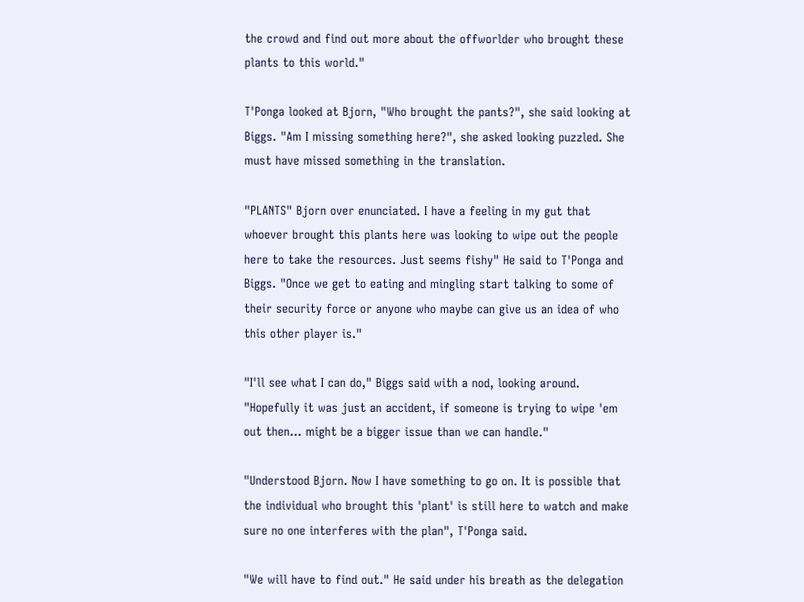the crowd and find out more about the offworlder who brought these plants to this world."

T'Ponga looked at Bjorn, "Who brought the pants?", she said looking at Biggs. "Am I missing something here?", she asked looking puzzled. She must have missed something in the translation.

"PLANTS" Bjorn over enunciated. I have a feeling in my gut that whoever brought this plants here was looking to wipe out the people here to take the resources. Just seems fishy" He said to T'Ponga and Biggs. "Once we get to eating and mingling start talking to some of their security force or anyone who maybe can give us an idea of who this other player is."

"I'll see what I can do," Biggs said with a nod, looking around. "Hopefully it was just an accident, if someone is trying to wipe 'em out then... might be a bigger issue than we can handle."

"Understood Bjorn. Now I have something to go on. It is possible that the individual who brought this 'plant' is still here to watch and make sure no one interferes with the plan", T'Ponga said.

"We will have to find out." He said under his breath as the delegation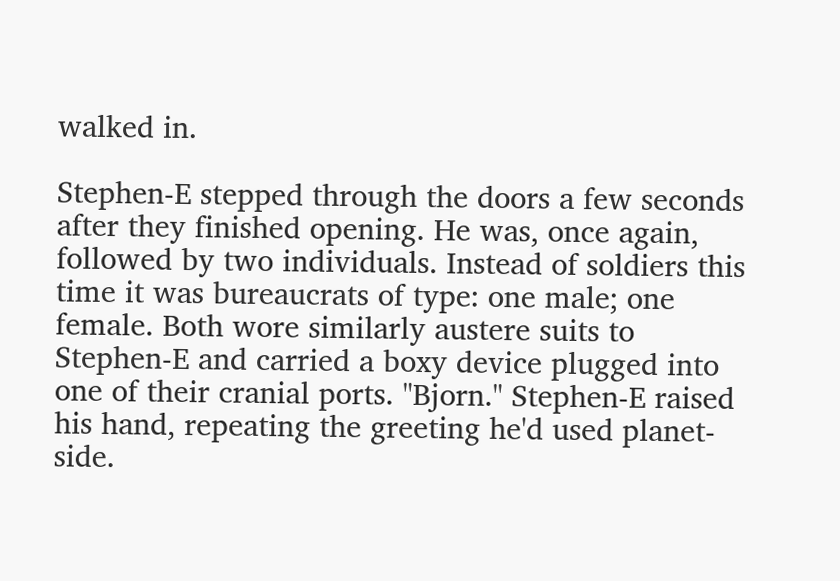walked in.

Stephen-E stepped through the doors a few seconds after they finished opening. He was, once again, followed by two individuals. Instead of soldiers this time it was bureaucrats of type: one male; one female. Both wore similarly austere suits to Stephen-E and carried a boxy device plugged into one of their cranial ports. "Bjorn." Stephen-E raised his hand, repeating the greeting he'd used planet-side.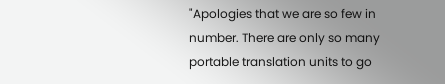"Apologies that we are so few in number. There are only so many portable translation units to go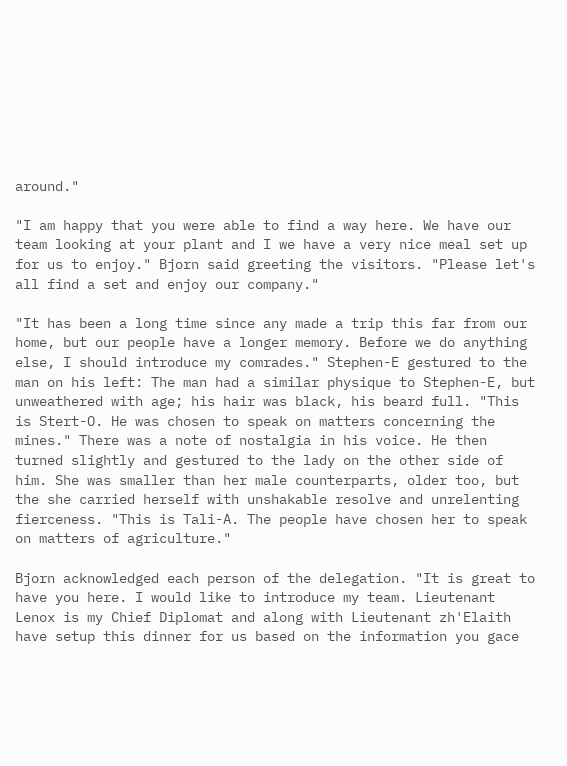around."

"I am happy that you were able to find a way here. We have our team looking at your plant and I we have a very nice meal set up for us to enjoy." Bjorn said greeting the visitors. "Please let's all find a set and enjoy our company."

"It has been a long time since any made a trip this far from our home, but our people have a longer memory. Before we do anything else, I should introduce my comrades." Stephen-E gestured to the man on his left: The man had a similar physique to Stephen-E, but unweathered with age; his hair was black, his beard full. "This is Stert-O. He was chosen to speak on matters concerning the mines." There was a note of nostalgia in his voice. He then turned slightly and gestured to the lady on the other side of him. She was smaller than her male counterparts, older too, but the she carried herself with unshakable resolve and unrelenting fierceness. "This is Tali-A. The people have chosen her to speak on matters of agriculture."

Bjorn acknowledged each person of the delegation. "It is great to have you here. I would like to introduce my team. Lieutenant Lenox is my Chief Diplomat and along with Lieutenant zh'Elaith have setup this dinner for us based on the information you gace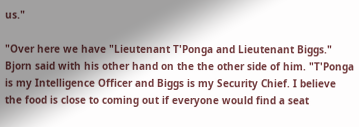us."

"Over here we have "Lieutenant T'Ponga and Lieutenant Biggs." Bjorn said with his other hand on the the other side of him. "T'Ponga is my Intelligence Officer and Biggs is my Security Chief. I believe the food is close to coming out if everyone would find a seat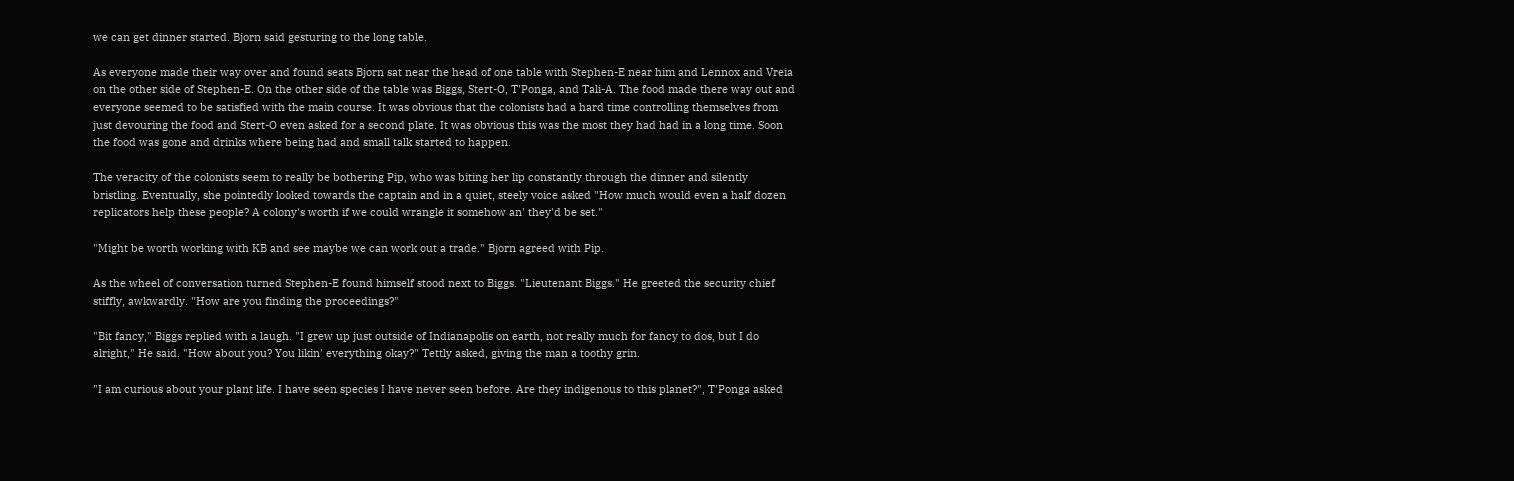we can get dinner started. Bjorn said gesturing to the long table.

As everyone made their way over and found seats Bjorn sat near the head of one table with Stephen-E near him and Lennox and Vreia on the other side of Stephen-E. On the other side of the table was Biggs, Stert-O, T'Ponga, and Tali-A. The food made there way out and everyone seemed to be satisfied with the main course. It was obvious that the colonists had a hard time controlling themselves from just devouring the food and Stert-O even asked for a second plate. It was obvious this was the most they had had in a long time. Soon the food was gone and drinks where being had and small talk started to happen.

The veracity of the colonists seem to really be bothering Pip, who was biting her lip constantly through the dinner and silently bristling. Eventually, she pointedly looked towards the captain and in a quiet, steely voice asked "How much would even a half dozen replicators help these people? A colony's worth if we could wrangle it somehow an' they'd be set."

"Might be worth working with KB and see maybe we can work out a trade." Bjorn agreed with Pip.

As the wheel of conversation turned Stephen-E found himself stood next to Biggs. "Lieutenant Biggs." He greeted the security chief stiffly, awkwardly. "How are you finding the proceedings?"

"Bit fancy," Biggs replied with a laugh. "I grew up just outside of Indianapolis on earth, not really much for fancy to dos, but I do alright," He said. "How about you? You likin' everything okay?" Tettly asked, giving the man a toothy grin.

"I am curious about your plant life. I have seen species I have never seen before. Are they indigenous to this planet?", T'Ponga asked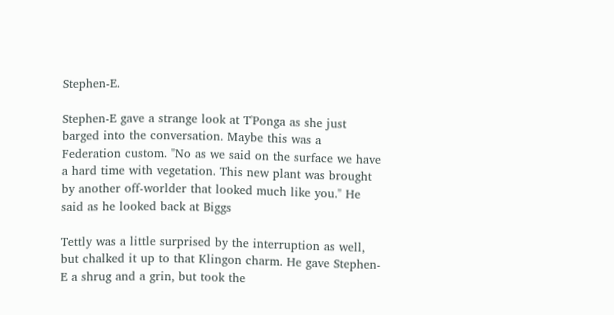Stephen-E.

Stephen-E gave a strange look at T'Ponga as she just barged into the conversation. Maybe this was a Federation custom. "No as we said on the surface we have a hard time with vegetation. This new plant was brought by another off-worlder that looked much like you." He said as he looked back at Biggs

Tettly was a little surprised by the interruption as well, but chalked it up to that Klingon charm. He gave Stephen-E a shrug and a grin, but took the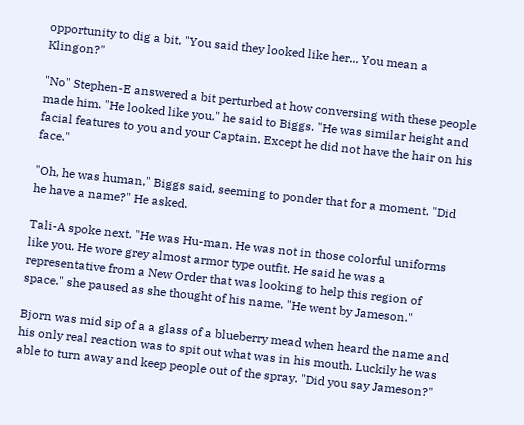opportunity to dig a bit, "You said they looked like her... You mean a Klingon?"

"No" Stephen-E answered a bit perturbed at how conversing with these people made him. "He looked like you." he said to Biggs. "He was similar height and facial features to you and your Captain. Except he did not have the hair on his face."

"Oh, he was human," Biggs said, seeming to ponder that for a moment. "Did he have a name?" He asked.

Tali-A spoke next. "He was Hu-man. He was not in those colorful uniforms like you. He wore grey almost armor type outfit. He said he was a representative from a New Order that was looking to help this region of space." she paused as she thought of his name. "He went by Jameson."

Bjorn was mid sip of a a glass of a blueberry mead when heard the name and his only real reaction was to spit out what was in his mouth. Luckily he was able to turn away and keep people out of the spray. "Did you say Jameson?"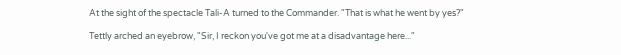At the sight of the spectacle Tali-A turned to the Commander. "That is what he went by yes?"

Tettly arched an eyebrow, "Sir, I reckon you've got me at a disadvantage here..."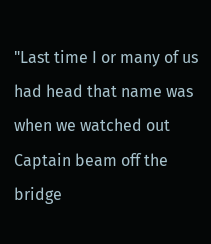"Last time I or many of us had head that name was when we watched out Captain beam off the bridge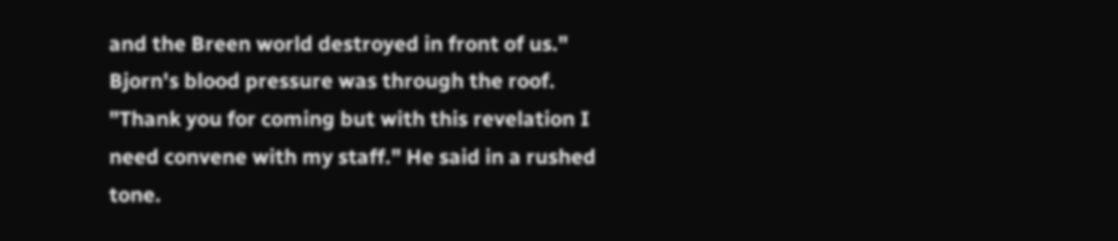and the Breen world destroyed in front of us." Bjorn's blood pressure was through the roof. "Thank you for coming but with this revelation I need convene with my staff." He said in a rushed tone.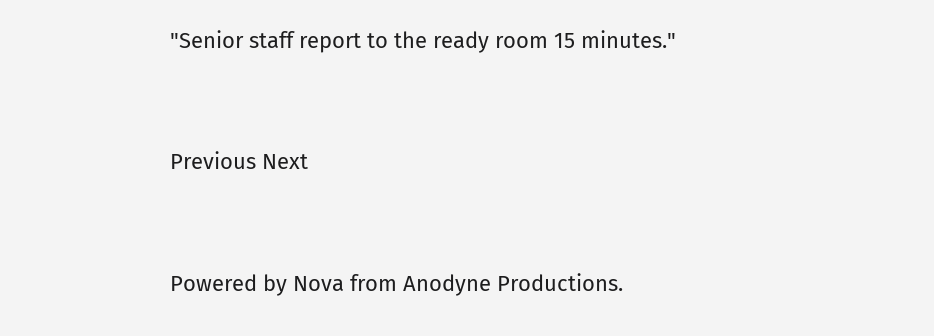"Senior staff report to the ready room 15 minutes."


Previous Next


Powered by Nova from Anodyne Productions.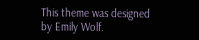This theme was designed by Emily Wolf.